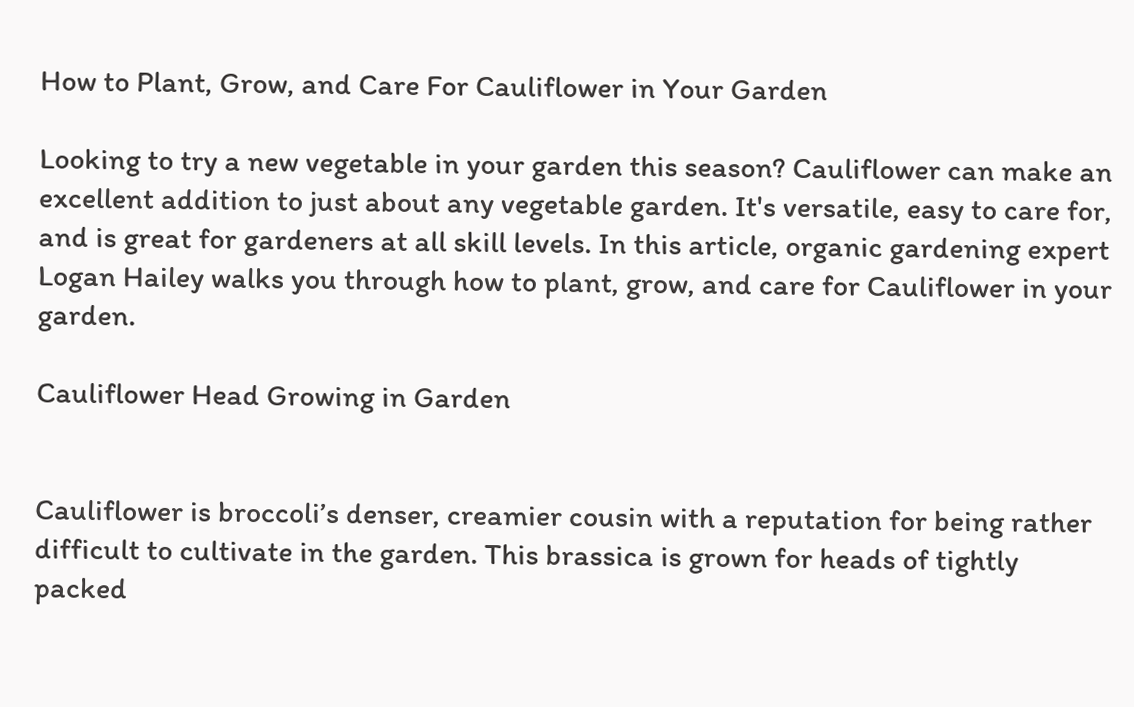How to Plant, Grow, and Care For Cauliflower in Your Garden

Looking to try a new vegetable in your garden this season? Cauliflower can make an excellent addition to just about any vegetable garden. It's versatile, easy to care for, and is great for gardeners at all skill levels. In this article, organic gardening expert Logan Hailey walks you through how to plant, grow, and care for Cauliflower in your garden.

Cauliflower Head Growing in Garden


Cauliflower is broccoli’s denser, creamier cousin with a reputation for being rather difficult to cultivate in the garden. This brassica is grown for heads of tightly packed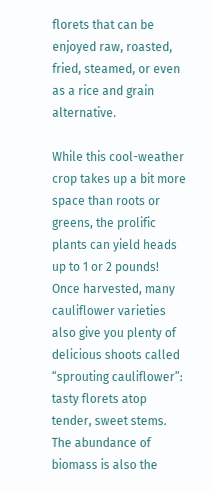florets that can be enjoyed raw, roasted, fried, steamed, or even as a rice and grain alternative.

While this cool-weather crop takes up a bit more space than roots or greens, the prolific plants can yield heads up to 1 or 2 pounds! Once harvested, many cauliflower varieties also give you plenty of delicious shoots called “sprouting cauliflower”: tasty florets atop tender, sweet stems. The abundance of biomass is also the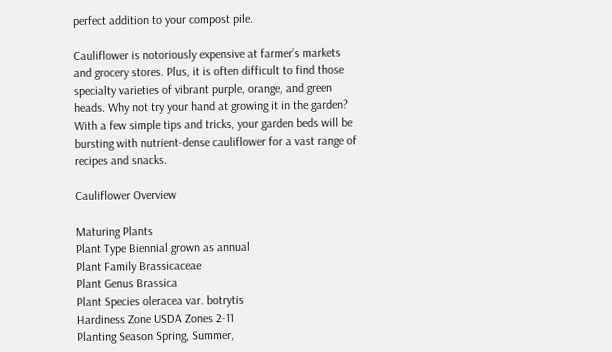perfect addition to your compost pile.

Cauliflower is notoriously expensive at farmer’s markets and grocery stores. Plus, it is often difficult to find those specialty varieties of vibrant purple, orange, and green heads. Why not try your hand at growing it in the garden? With a few simple tips and tricks, your garden beds will be bursting with nutrient-dense cauliflower for a vast range of recipes and snacks.

Cauliflower Overview

Maturing Plants
Plant Type Biennial grown as annual
Plant Family Brassicaceae
Plant Genus Brassica
Plant Species oleracea var. botrytis
Hardiness Zone USDA Zones 2-11
Planting Season Spring, Summer,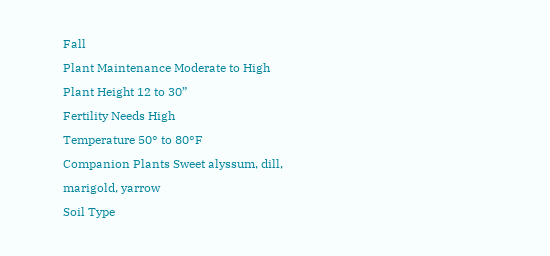Fall
Plant Maintenance Moderate to High
Plant Height 12 to 30”
Fertility Needs High
Temperature 50° to 80°F
Companion Plants Sweet alyssum, dill, marigold, yarrow
Soil Type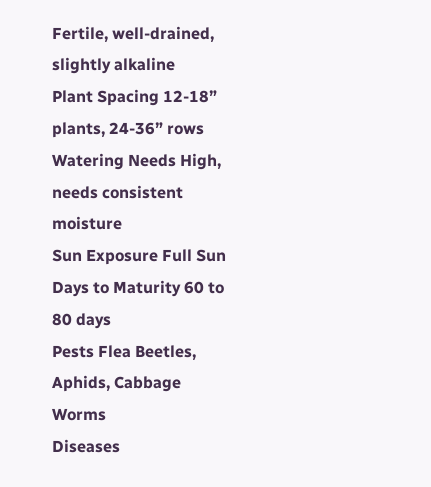Fertile, well-drained, slightly alkaline
Plant Spacing 12-18” plants, 24-36” rows
Watering Needs High, needs consistent moisture
Sun Exposure Full Sun
Days to Maturity 60 to 80 days
Pests Flea Beetles, Aphids, Cabbage Worms
Diseases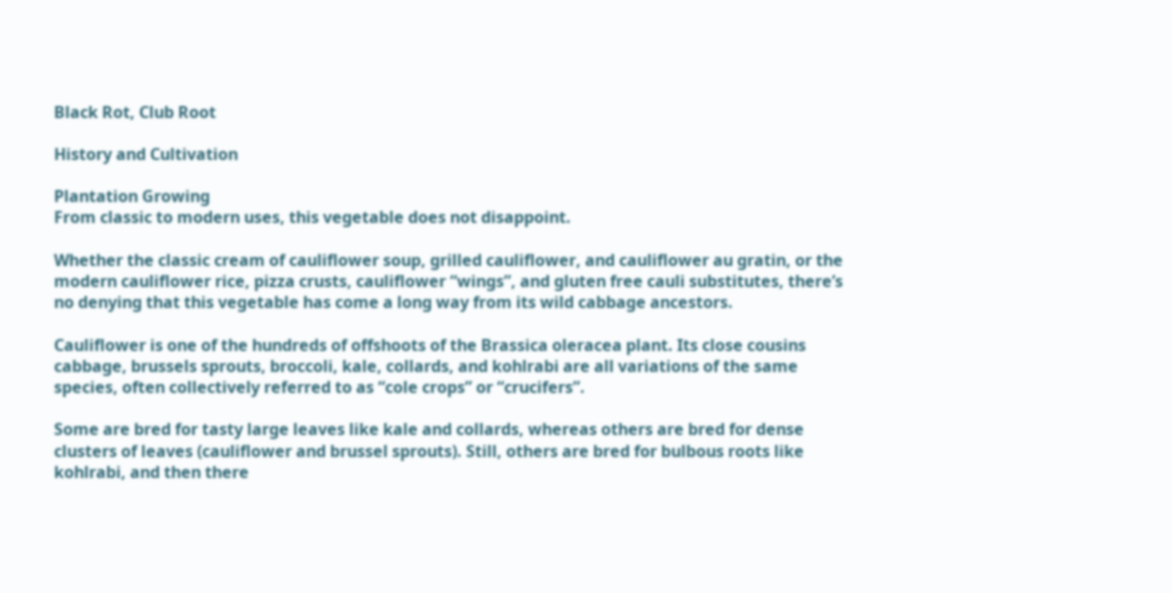Black Rot, Club Root

History and Cultivation

Plantation Growing
From classic to modern uses, this vegetable does not disappoint.

Whether the classic cream of cauliflower soup, grilled cauliflower, and cauliflower au gratin, or the modern cauliflower rice, pizza crusts, cauliflower “wings”, and gluten free cauli substitutes, there’s no denying that this vegetable has come a long way from its wild cabbage ancestors.

Cauliflower is one of the hundreds of offshoots of the Brassica oleracea plant. Its close cousins cabbage, brussels sprouts, broccoli, kale, collards, and kohlrabi are all variations of the same species, often collectively referred to as “cole crops” or “crucifers”.

Some are bred for tasty large leaves like kale and collards, whereas others are bred for dense clusters of leaves (cauliflower and brussel sprouts). Still, others are bred for bulbous roots like kohlrabi, and then there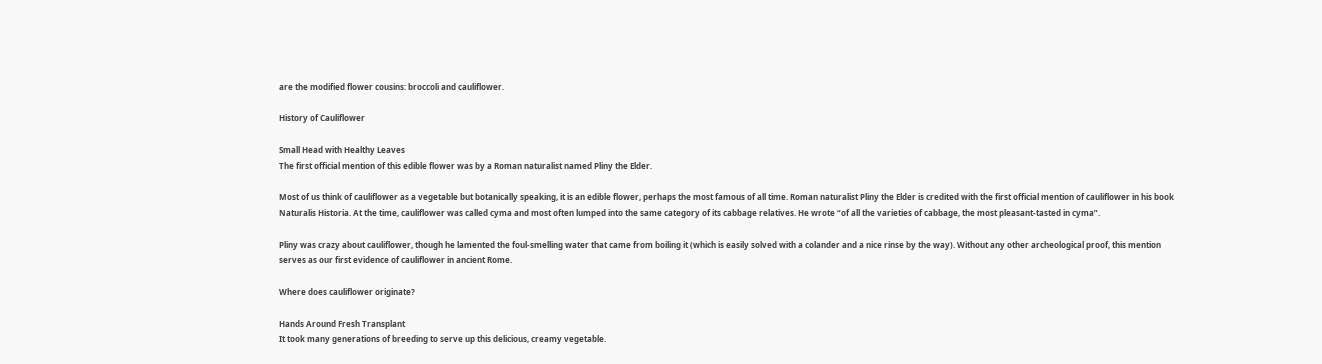are the modified flower cousins: broccoli and cauliflower.

History of Cauliflower

Small Head with Healthy Leaves
The first official mention of this edible flower was by a Roman naturalist named Pliny the Elder.

Most of us think of cauliflower as a vegetable but botanically speaking, it is an edible flower, perhaps the most famous of all time. Roman naturalist Pliny the Elder is credited with the first official mention of cauliflower in his book Naturalis Historia. At the time, cauliflower was called cyma and most often lumped into the same category of its cabbage relatives. He wrote “of all the varieties of cabbage, the most pleasant-tasted in cyma”.

Pliny was crazy about cauliflower, though he lamented the foul-smelling water that came from boiling it (which is easily solved with a colander and a nice rinse by the way). Without any other archeological proof, this mention serves as our first evidence of cauliflower in ancient Rome.

Where does cauliflower originate?

Hands Around Fresh Transplant
It took many generations of breeding to serve up this delicious, creamy vegetable.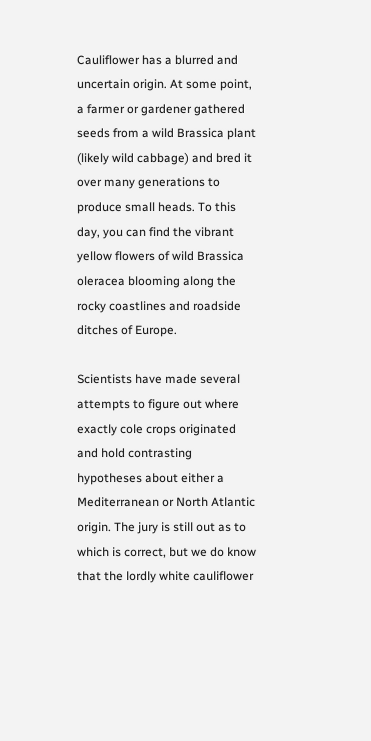Cauliflower has a blurred and uncertain origin. At some point, a farmer or gardener gathered seeds from a wild Brassica plant (likely wild cabbage) and bred it over many generations to produce small heads. To this day, you can find the vibrant yellow flowers of wild Brassica oleracea blooming along the rocky coastlines and roadside ditches of Europe.

Scientists have made several attempts to figure out where exactly cole crops originated and hold contrasting hypotheses about either a Mediterranean or North Atlantic origin. The jury is still out as to which is correct, but we do know that the lordly white cauliflower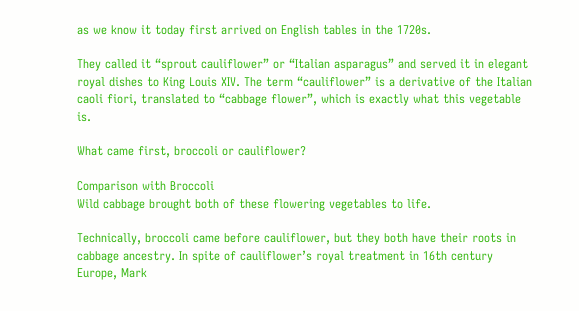as we know it today first arrived on English tables in the 1720s.

They called it “sprout cauliflower” or “Italian asparagus” and served it in elegant royal dishes to King Louis XIV. The term “cauliflower” is a derivative of the Italian caoli fiori, translated to “cabbage flower”, which is exactly what this vegetable is.

What came first, broccoli or cauliflower?

Comparison with Broccoli
Wild cabbage brought both of these flowering vegetables to life.

Technically, broccoli came before cauliflower, but they both have their roots in cabbage ancestry. In spite of cauliflower’s royal treatment in 16th century Europe, Mark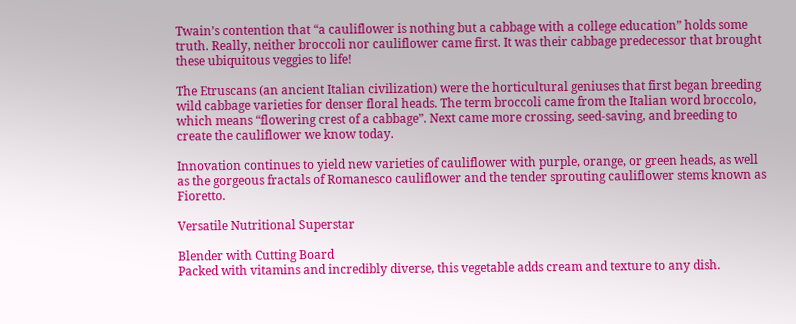Twain’s contention that “a cauliflower is nothing but a cabbage with a college education” holds some truth. Really, neither broccoli nor cauliflower came first. It was their cabbage predecessor that brought these ubiquitous veggies to life!

The Etruscans (an ancient Italian civilization) were the horticultural geniuses that first began breeding wild cabbage varieties for denser floral heads. The term broccoli came from the Italian word broccolo, which means “flowering crest of a cabbage”. Next came more crossing, seed-saving, and breeding to create the cauliflower we know today.

Innovation continues to yield new varieties of cauliflower with purple, orange, or green heads, as well as the gorgeous fractals of Romanesco cauliflower and the tender sprouting cauliflower stems known as Fioretto.

Versatile Nutritional Superstar

Blender with Cutting Board
Packed with vitamins and incredibly diverse, this vegetable adds cream and texture to any dish.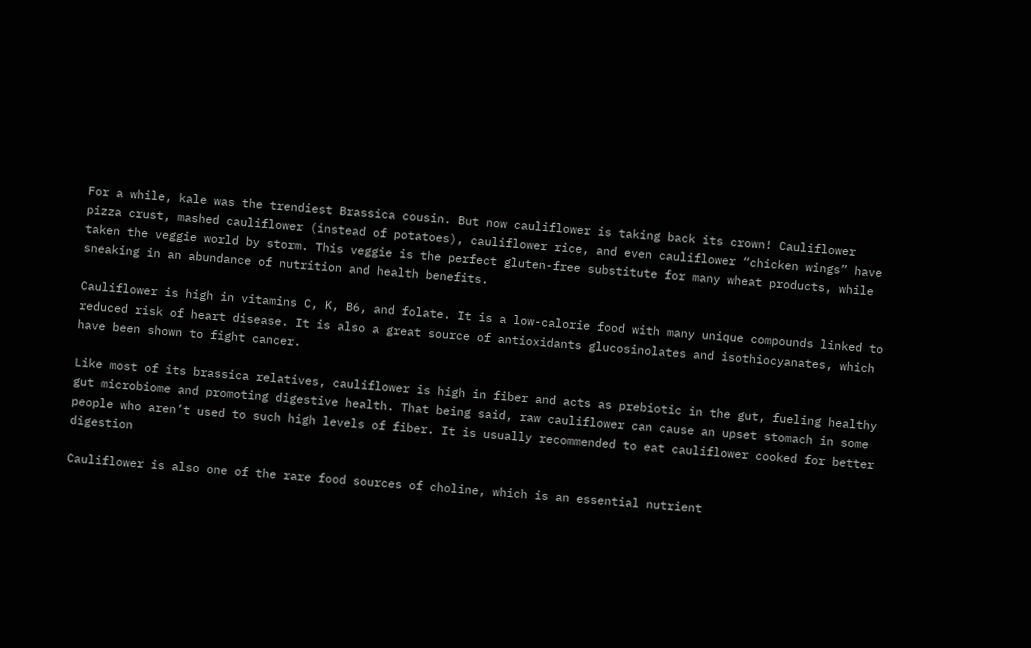For a while, kale was the trendiest Brassica cousin. But now cauliflower is taking back its crown! Cauliflower pizza crust, mashed cauliflower (instead of potatoes), cauliflower rice, and even cauliflower “chicken wings” have taken the veggie world by storm. This veggie is the perfect gluten-free substitute for many wheat products, while sneaking in an abundance of nutrition and health benefits.

Cauliflower is high in vitamins C, K, B6, and folate. It is a low-calorie food with many unique compounds linked to reduced risk of heart disease. It is also a great source of antioxidants glucosinolates and isothiocyanates, which have been shown to fight cancer.

Like most of its brassica relatives, cauliflower is high in fiber and acts as prebiotic in the gut, fueling healthy gut microbiome and promoting digestive health. That being said, raw cauliflower can cause an upset stomach in some people who aren’t used to such high levels of fiber. It is usually recommended to eat cauliflower cooked for better digestion

Cauliflower is also one of the rare food sources of choline, which is an essential nutrient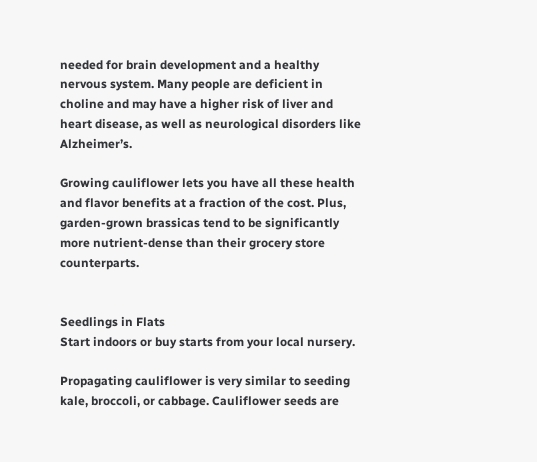needed for brain development and a healthy nervous system. Many people are deficient in choline and may have a higher risk of liver and heart disease, as well as neurological disorders like Alzheimer’s.

Growing cauliflower lets you have all these health and flavor benefits at a fraction of the cost. Plus, garden-grown brassicas tend to be significantly more nutrient-dense than their grocery store counterparts.


Seedlings in Flats
Start indoors or buy starts from your local nursery.

Propagating cauliflower is very similar to seeding kale, broccoli, or cabbage. Cauliflower seeds are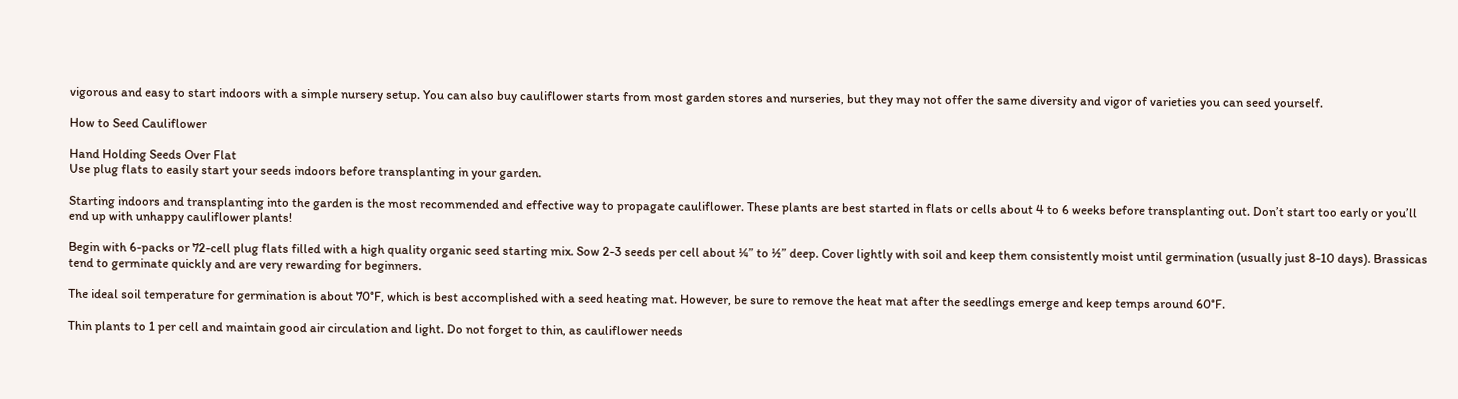vigorous and easy to start indoors with a simple nursery setup. You can also buy cauliflower starts from most garden stores and nurseries, but they may not offer the same diversity and vigor of varieties you can seed yourself.

How to Seed Cauliflower

Hand Holding Seeds Over Flat
Use plug flats to easily start your seeds indoors before transplanting in your garden.

Starting indoors and transplanting into the garden is the most recommended and effective way to propagate cauliflower. These plants are best started in flats or cells about 4 to 6 weeks before transplanting out. Don’t start too early or you’ll end up with unhappy cauliflower plants!

Begin with 6-packs or 72-cell plug flats filled with a high quality organic seed starting mix. Sow 2-3 seeds per cell about ¼” to ½” deep. Cover lightly with soil and keep them consistently moist until germination (usually just 8-10 days). Brassicas tend to germinate quickly and are very rewarding for beginners.

The ideal soil temperature for germination is about 70°F, which is best accomplished with a seed heating mat. However, be sure to remove the heat mat after the seedlings emerge and keep temps around 60°F.

Thin plants to 1 per cell and maintain good air circulation and light. Do not forget to thin, as cauliflower needs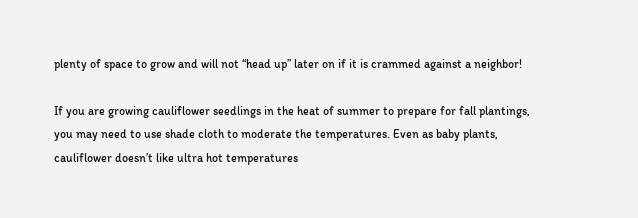plenty of space to grow and will not “head up” later on if it is crammed against a neighbor!

If you are growing cauliflower seedlings in the heat of summer to prepare for fall plantings, you may need to use shade cloth to moderate the temperatures. Even as baby plants, cauliflower doesn’t like ultra hot temperatures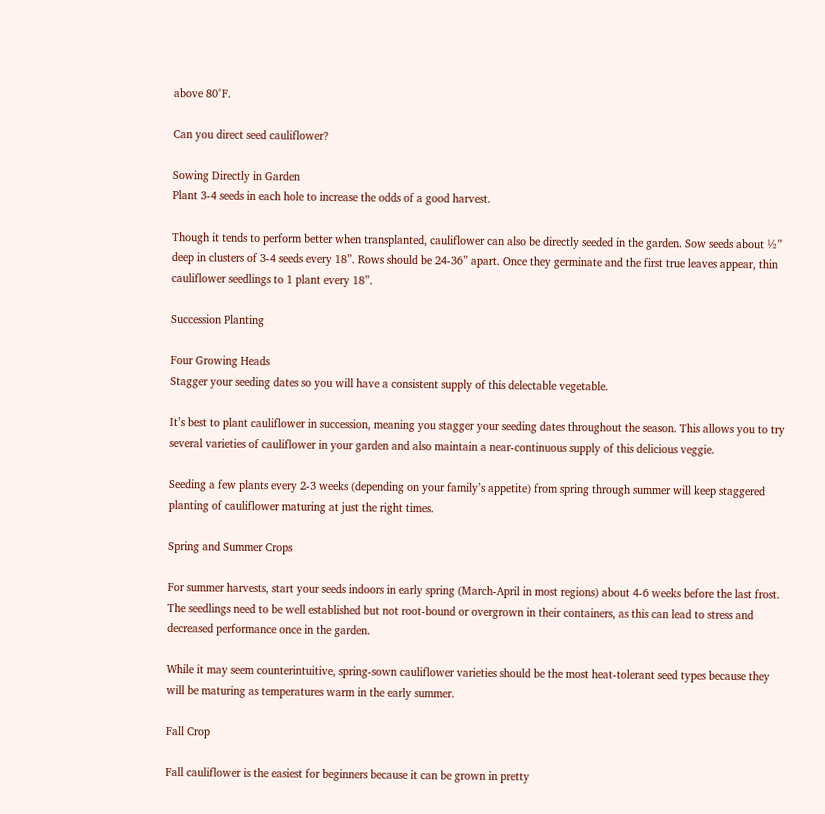above 80°F.

Can you direct seed cauliflower?

Sowing Directly in Garden
Plant 3-4 seeds in each hole to increase the odds of a good harvest.

Though it tends to perform better when transplanted, cauliflower can also be directly seeded in the garden. Sow seeds about ½” deep in clusters of 3-4 seeds every 18”. Rows should be 24-36” apart. Once they germinate and the first true leaves appear, thin cauliflower seedlings to 1 plant every 18”.

Succession Planting

Four Growing Heads
Stagger your seeding dates so you will have a consistent supply of this delectable vegetable.

It’s best to plant cauliflower in succession, meaning you stagger your seeding dates throughout the season. This allows you to try several varieties of cauliflower in your garden and also maintain a near-continuous supply of this delicious veggie.

Seeding a few plants every 2-3 weeks (depending on your family’s appetite) from spring through summer will keep staggered planting of cauliflower maturing at just the right times.

Spring and Summer Crops

For summer harvests, start your seeds indoors in early spring (March-April in most regions) about 4-6 weeks before the last frost. The seedlings need to be well established but not root-bound or overgrown in their containers, as this can lead to stress and decreased performance once in the garden.

While it may seem counterintuitive, spring-sown cauliflower varieties should be the most heat-tolerant seed types because they will be maturing as temperatures warm in the early summer.

Fall Crop

Fall cauliflower is the easiest for beginners because it can be grown in pretty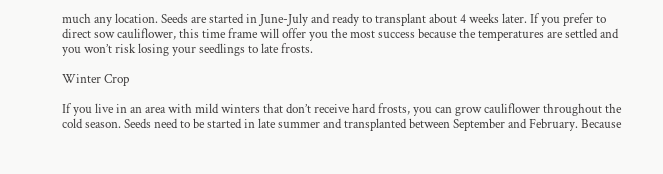much any location. Seeds are started in June-July and ready to transplant about 4 weeks later. If you prefer to direct sow cauliflower, this time frame will offer you the most success because the temperatures are settled and you won’t risk losing your seedlings to late frosts.

Winter Crop

If you live in an area with mild winters that don’t receive hard frosts, you can grow cauliflower throughout the cold season. Seeds need to be started in late summer and transplanted between September and February. Because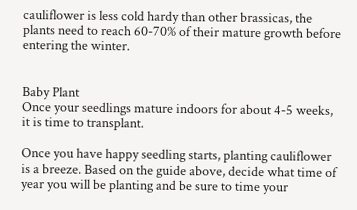cauliflower is less cold hardy than other brassicas, the plants need to reach 60-70% of their mature growth before entering the winter.


Baby Plant
Once your seedlings mature indoors for about 4-5 weeks, it is time to transplant.

Once you have happy seedling starts, planting cauliflower is a breeze. Based on the guide above, decide what time of year you will be planting and be sure to time your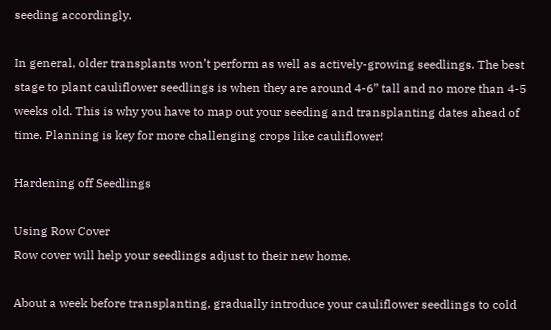seeding accordingly.

In general, older transplants won’t perform as well as actively-growing seedlings. The best stage to plant cauliflower seedlings is when they are around 4-6” tall and no more than 4-5 weeks old. This is why you have to map out your seeding and transplanting dates ahead of time. Planning is key for more challenging crops like cauliflower!

Hardening off Seedlings

Using Row Cover
Row cover will help your seedlings adjust to their new home.

About a week before transplanting, gradually introduce your cauliflower seedlings to cold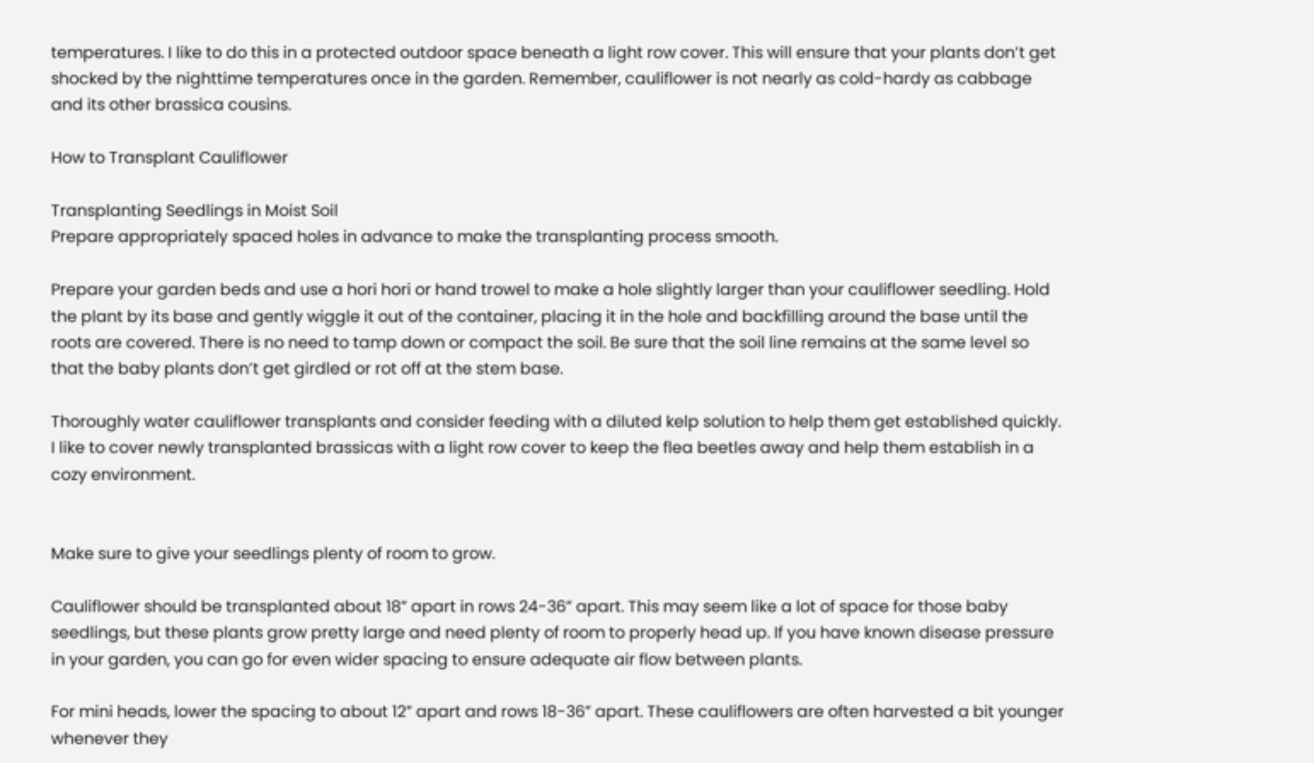temperatures. I like to do this in a protected outdoor space beneath a light row cover. This will ensure that your plants don’t get shocked by the nighttime temperatures once in the garden. Remember, cauliflower is not nearly as cold-hardy as cabbage and its other brassica cousins.

How to Transplant Cauliflower

Transplanting Seedlings in Moist Soil
Prepare appropriately spaced holes in advance to make the transplanting process smooth.

Prepare your garden beds and use a hori hori or hand trowel to make a hole slightly larger than your cauliflower seedling. Hold the plant by its base and gently wiggle it out of the container, placing it in the hole and backfilling around the base until the roots are covered. There is no need to tamp down or compact the soil. Be sure that the soil line remains at the same level so that the baby plants don’t get girdled or rot off at the stem base.

Thoroughly water cauliflower transplants and consider feeding with a diluted kelp solution to help them get established quickly. I like to cover newly transplanted brassicas with a light row cover to keep the flea beetles away and help them establish in a cozy environment.


Make sure to give your seedlings plenty of room to grow.

Cauliflower should be transplanted about 18” apart in rows 24-36” apart. This may seem like a lot of space for those baby seedlings, but these plants grow pretty large and need plenty of room to properly head up. If you have known disease pressure in your garden, you can go for even wider spacing to ensure adequate air flow between plants.

For mini heads, lower the spacing to about 12” apart and rows 18-36” apart. These cauliflowers are often harvested a bit younger whenever they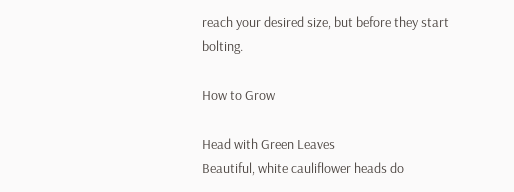reach your desired size, but before they start bolting.

How to Grow

Head with Green Leaves
Beautiful, white cauliflower heads do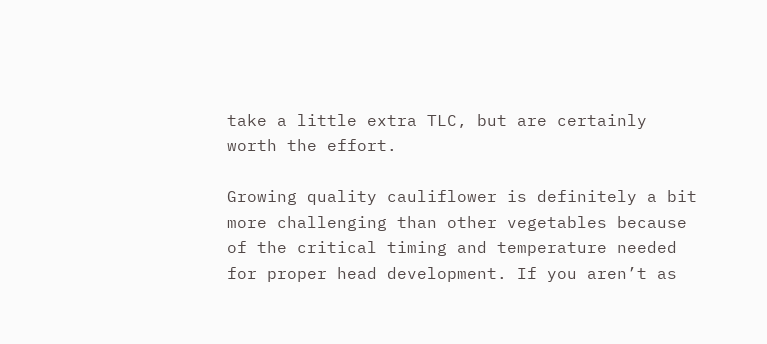take a little extra TLC, but are certainly worth the effort.

Growing quality cauliflower is definitely a bit more challenging than other vegetables because of the critical timing and temperature needed for proper head development. If you aren’t as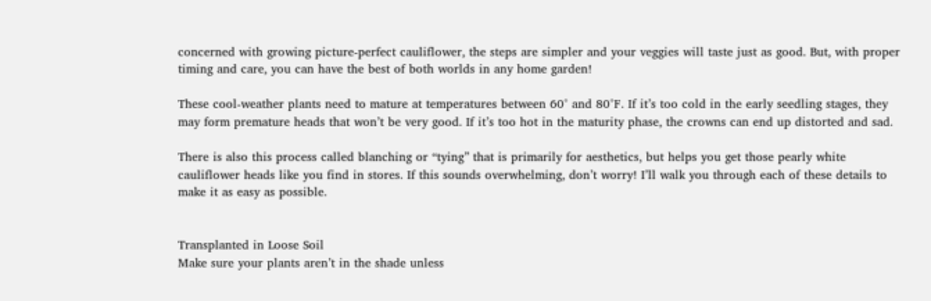concerned with growing picture-perfect cauliflower, the steps are simpler and your veggies will taste just as good. But, with proper timing and care, you can have the best of both worlds in any home garden!

These cool-weather plants need to mature at temperatures between 60° and 80°F. If it’s too cold in the early seedling stages, they may form premature heads that won’t be very good. If it’s too hot in the maturity phase, the crowns can end up distorted and sad.

There is also this process called blanching or “tying” that is primarily for aesthetics, but helps you get those pearly white cauliflower heads like you find in stores. If this sounds overwhelming, don’t worry! I’ll walk you through each of these details to make it as easy as possible.


Transplanted in Loose Soil
Make sure your plants aren’t in the shade unless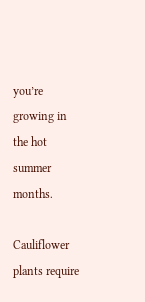you’re growing in the hot summer months.

Cauliflower plants require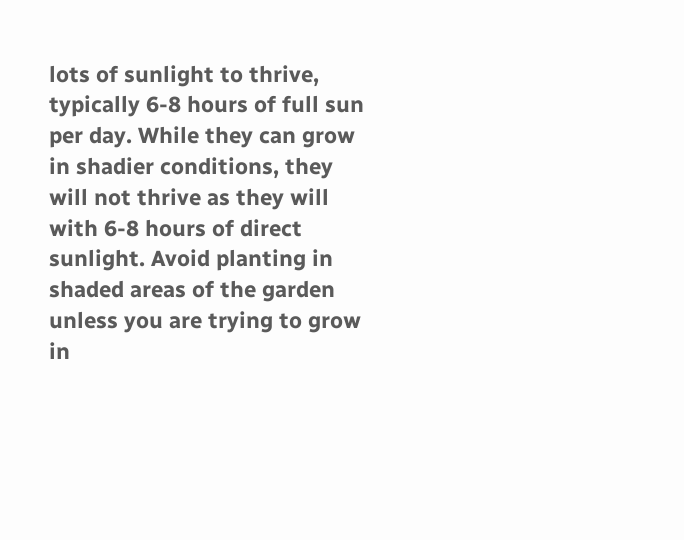lots of sunlight to thrive, typically 6-8 hours of full sun per day. While they can grow in shadier conditions, they will not thrive as they will with 6-8 hours of direct sunlight. Avoid planting in shaded areas of the garden unless you are trying to grow in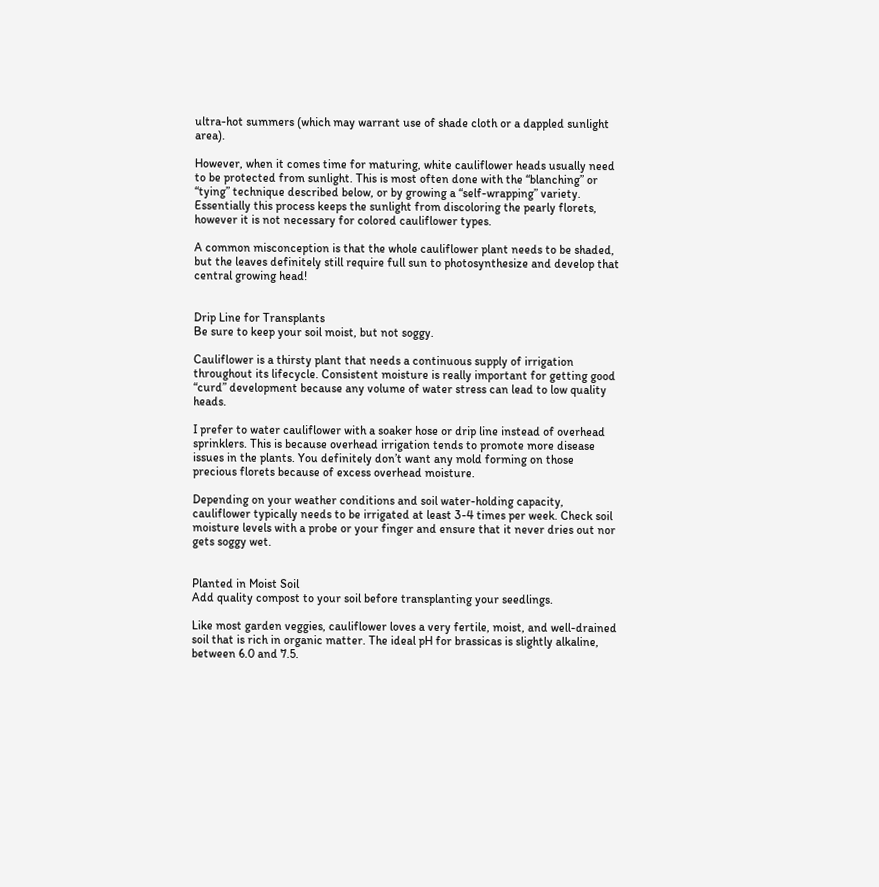ultra-hot summers (which may warrant use of shade cloth or a dappled sunlight area).

However, when it comes time for maturing, white cauliflower heads usually need to be protected from sunlight. This is most often done with the “blanching” or “tying” technique described below, or by growing a “self-wrapping” variety. Essentially this process keeps the sunlight from discoloring the pearly florets, however it is not necessary for colored cauliflower types.

A common misconception is that the whole cauliflower plant needs to be shaded, but the leaves definitely still require full sun to photosynthesize and develop that central growing head!


Drip Line for Transplants
Be sure to keep your soil moist, but not soggy.

Cauliflower is a thirsty plant that needs a continuous supply of irrigation throughout its lifecycle. Consistent moisture is really important for getting good “curd” development because any volume of water stress can lead to low quality heads.

I prefer to water cauliflower with a soaker hose or drip line instead of overhead sprinklers. This is because overhead irrigation tends to promote more disease issues in the plants. You definitely don’t want any mold forming on those precious florets because of excess overhead moisture.

Depending on your weather conditions and soil water-holding capacity, cauliflower typically needs to be irrigated at least 3-4 times per week. Check soil moisture levels with a probe or your finger and ensure that it never dries out nor gets soggy wet.


Planted in Moist Soil
Add quality compost to your soil before transplanting your seedlings.

Like most garden veggies, cauliflower loves a very fertile, moist, and well-drained soil that is rich in organic matter. The ideal pH for brassicas is slightly alkaline, between 6.0 and 7.5.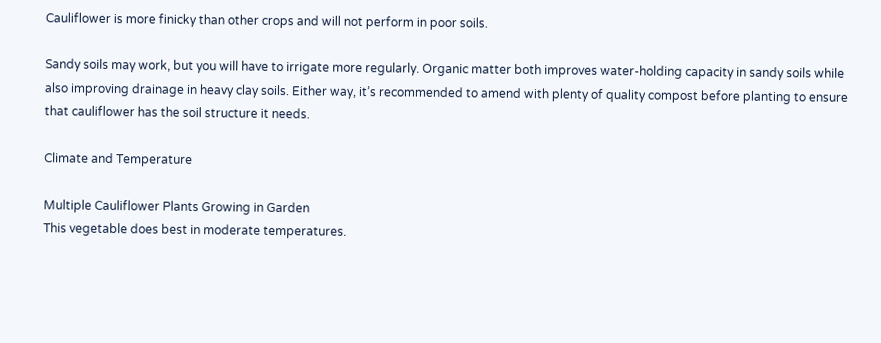Cauliflower is more finicky than other crops and will not perform in poor soils.

Sandy soils may work, but you will have to irrigate more regularly. Organic matter both improves water-holding capacity in sandy soils while also improving drainage in heavy clay soils. Either way, it’s recommended to amend with plenty of quality compost before planting to ensure that cauliflower has the soil structure it needs.

Climate and Temperature

Multiple Cauliflower Plants Growing in Garden
This vegetable does best in moderate temperatures.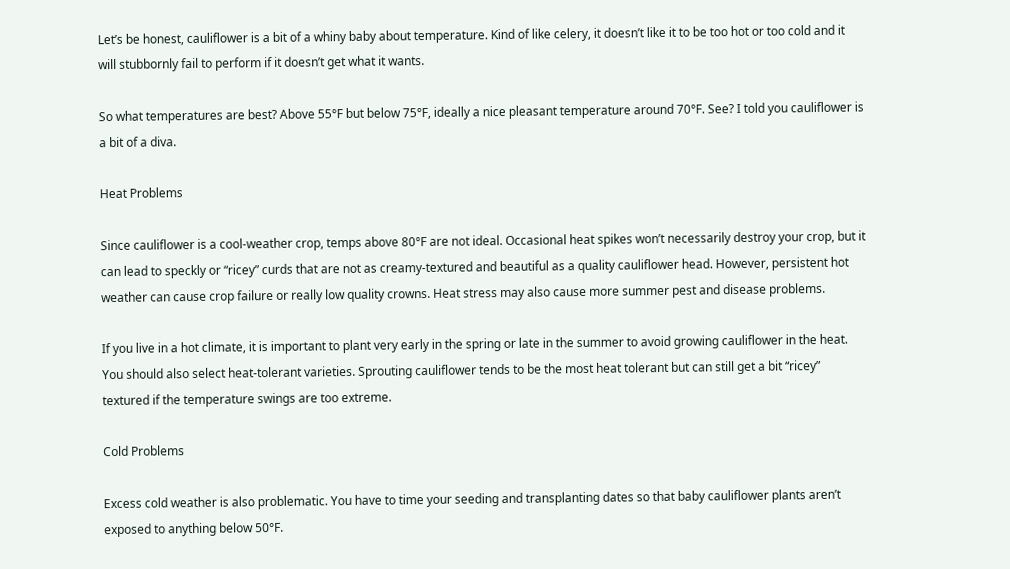Let’s be honest, cauliflower is a bit of a whiny baby about temperature. Kind of like celery, it doesn’t like it to be too hot or too cold and it will stubbornly fail to perform if it doesn’t get what it wants.

So what temperatures are best? Above 55°F but below 75°F, ideally a nice pleasant temperature around 70°F. See? I told you cauliflower is a bit of a diva.

Heat Problems

Since cauliflower is a cool-weather crop, temps above 80°F are not ideal. Occasional heat spikes won’t necessarily destroy your crop, but it can lead to speckly or “ricey” curds that are not as creamy-textured and beautiful as a quality cauliflower head. However, persistent hot weather can cause crop failure or really low quality crowns. Heat stress may also cause more summer pest and disease problems.

If you live in a hot climate, it is important to plant very early in the spring or late in the summer to avoid growing cauliflower in the heat. You should also select heat-tolerant varieties. Sprouting cauliflower tends to be the most heat tolerant but can still get a bit “ricey” textured if the temperature swings are too extreme.

Cold Problems

Excess cold weather is also problematic. You have to time your seeding and transplanting dates so that baby cauliflower plants aren’t exposed to anything below 50°F.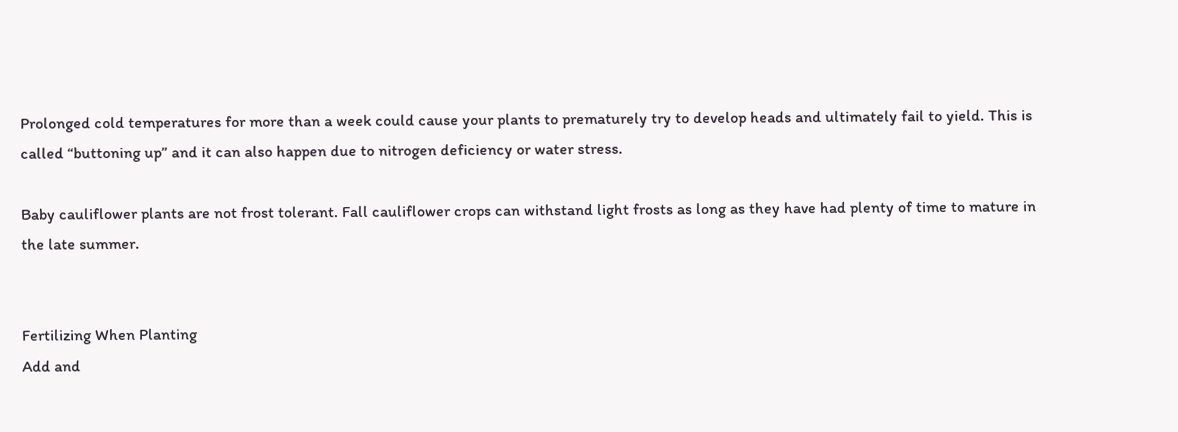Prolonged cold temperatures for more than a week could cause your plants to prematurely try to develop heads and ultimately fail to yield. This is called “buttoning up” and it can also happen due to nitrogen deficiency or water stress.

Baby cauliflower plants are not frost tolerant. Fall cauliflower crops can withstand light frosts as long as they have had plenty of time to mature in the late summer.


Fertilizing When Planting
Add and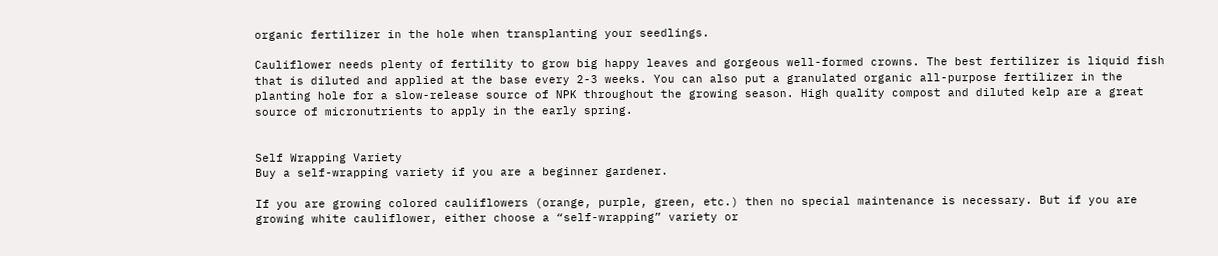organic fertilizer in the hole when transplanting your seedlings.

Cauliflower needs plenty of fertility to grow big happy leaves and gorgeous well-formed crowns. The best fertilizer is liquid fish that is diluted and applied at the base every 2-3 weeks. You can also put a granulated organic all-purpose fertilizer in the planting hole for a slow-release source of NPK throughout the growing season. High quality compost and diluted kelp are a great source of micronutrients to apply in the early spring.


Self Wrapping Variety
Buy a self-wrapping variety if you are a beginner gardener.

If you are growing colored cauliflowers (orange, purple, green, etc.) then no special maintenance is necessary. But if you are growing white cauliflower, either choose a “self-wrapping” variety or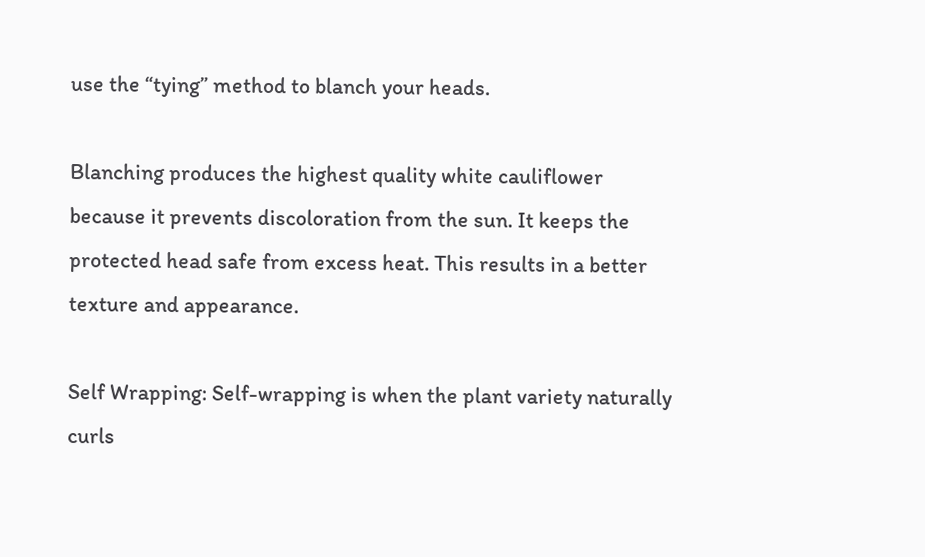use the “tying” method to blanch your heads.

Blanching produces the highest quality white cauliflower because it prevents discoloration from the sun. It keeps the protected head safe from excess heat. This results in a better texture and appearance.

Self Wrapping: Self-wrapping is when the plant variety naturally curls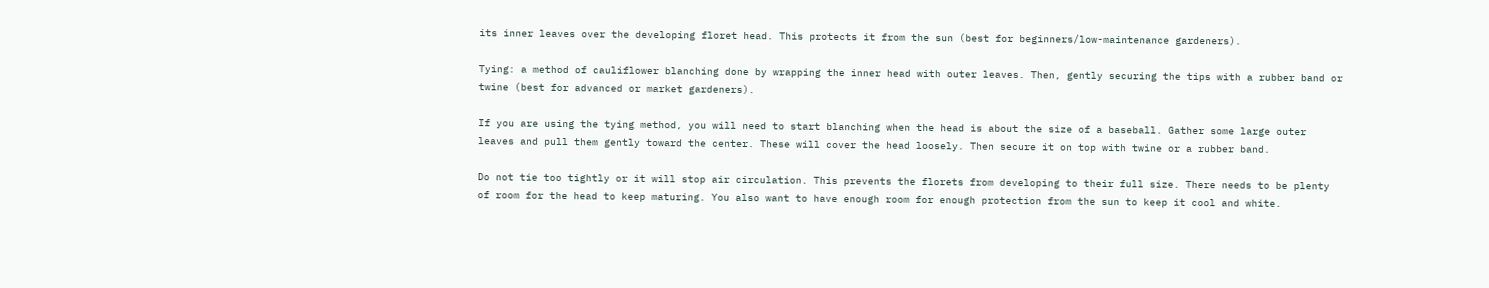its inner leaves over the developing floret head. This protects it from the sun (best for beginners/low-maintenance gardeners).

Tying: a method of cauliflower blanching done by wrapping the inner head with outer leaves. Then, gently securing the tips with a rubber band or twine (best for advanced or market gardeners).

If you are using the tying method, you will need to start blanching when the head is about the size of a baseball. Gather some large outer leaves and pull them gently toward the center. These will cover the head loosely. Then secure it on top with twine or a rubber band.

Do not tie too tightly or it will stop air circulation. This prevents the florets from developing to their full size. There needs to be plenty of room for the head to keep maturing. You also want to have enough room for enough protection from the sun to keep it cool and white.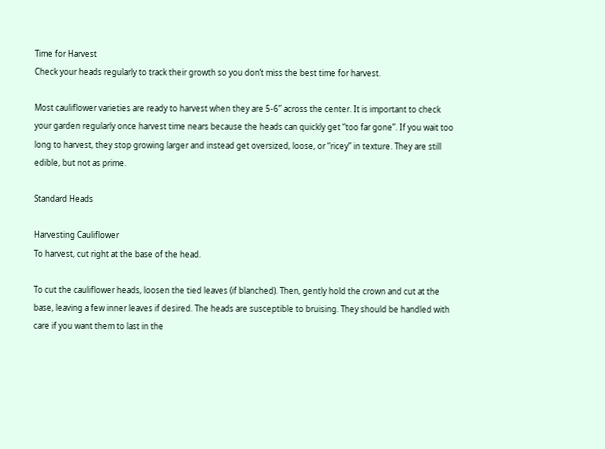Time for Harvest
Check your heads regularly to track their growth so you don’t miss the best time for harvest.

Most cauliflower varieties are ready to harvest when they are 5-6” across the center. It is important to check your garden regularly once harvest time nears because the heads can quickly get “too far gone”. If you wait too long to harvest, they stop growing larger and instead get oversized, loose, or “ricey” in texture. They are still edible, but not as prime.

Standard Heads

Harvesting Cauliflower
To harvest, cut right at the base of the head.

To cut the cauliflower heads, loosen the tied leaves (if blanched). Then, gently hold the crown and cut at the base, leaving a few inner leaves if desired. The heads are susceptible to bruising. They should be handled with care if you want them to last in the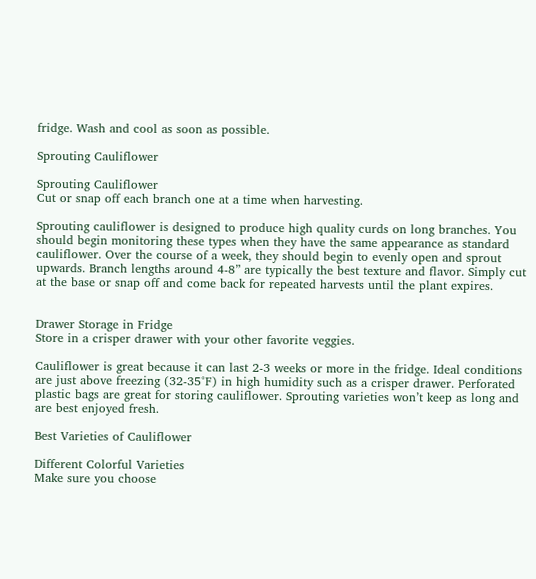fridge. Wash and cool as soon as possible.

Sprouting Cauliflower

Sprouting Cauliflower
Cut or snap off each branch one at a time when harvesting.

Sprouting cauliflower is designed to produce high quality curds on long branches. You should begin monitoring these types when they have the same appearance as standard cauliflower. Over the course of a week, they should begin to evenly open and sprout upwards. Branch lengths around 4-8” are typically the best texture and flavor. Simply cut at the base or snap off and come back for repeated harvests until the plant expires.


Drawer Storage in Fridge
Store in a crisper drawer with your other favorite veggies.

Cauliflower is great because it can last 2-3 weeks or more in the fridge. Ideal conditions are just above freezing (32-35°F) in high humidity such as a crisper drawer. Perforated plastic bags are great for storing cauliflower. Sprouting varieties won’t keep as long and are best enjoyed fresh.

Best Varieties of Cauliflower

Different Colorful Varieties
Make sure you choose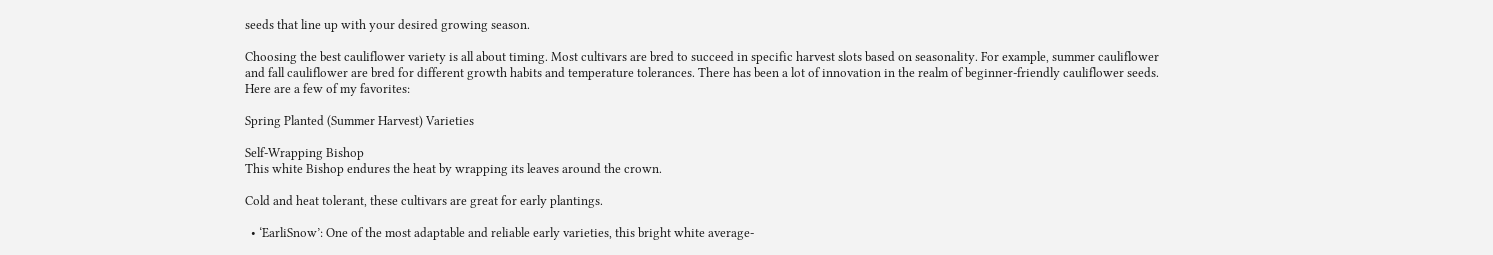seeds that line up with your desired growing season.

Choosing the best cauliflower variety is all about timing. Most cultivars are bred to succeed in specific harvest slots based on seasonality. For example, summer cauliflower and fall cauliflower are bred for different growth habits and temperature tolerances. There has been a lot of innovation in the realm of beginner-friendly cauliflower seeds. Here are a few of my favorites:

Spring Planted (Summer Harvest) Varieties

Self-Wrapping Bishop
This white Bishop endures the heat by wrapping its leaves around the crown.

Cold and heat tolerant, these cultivars are great for early plantings.

  • ‘EarliSnow’: One of the most adaptable and reliable early varieties, this bright white average-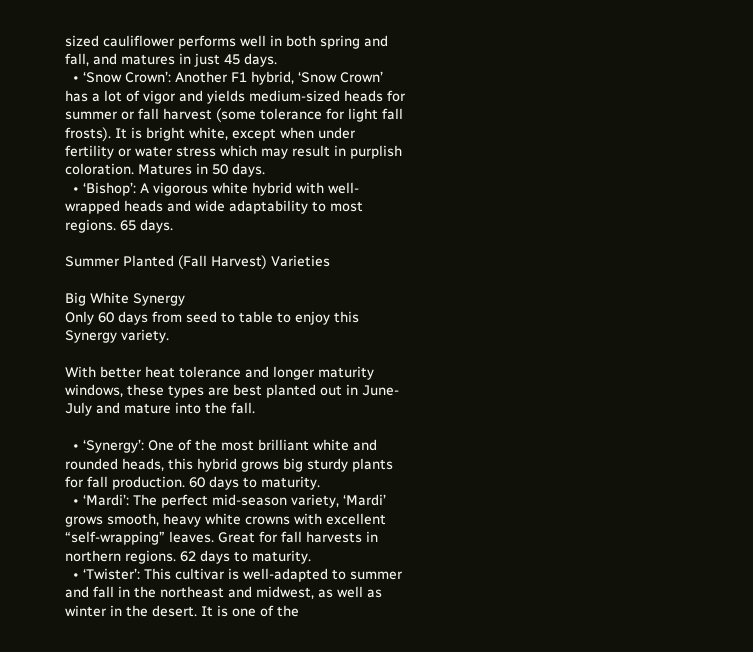sized cauliflower performs well in both spring and fall, and matures in just 45 days.
  • ‘Snow Crown’: Another F1 hybrid, ‘Snow Crown’ has a lot of vigor and yields medium-sized heads for summer or fall harvest (some tolerance for light fall frosts). It is bright white, except when under fertility or water stress which may result in purplish coloration. Matures in 50 days.
  • ‘Bishop’: A vigorous white hybrid with well-wrapped heads and wide adaptability to most regions. 65 days.

Summer Planted (Fall Harvest) Varieties

Big White Synergy
Only 60 days from seed to table to enjoy this Synergy variety.

With better heat tolerance and longer maturity windows, these types are best planted out in June-July and mature into the fall.

  • ‘Synergy’: One of the most brilliant white and rounded heads, this hybrid grows big sturdy plants for fall production. 60 days to maturity.
  • ‘Mardi’: The perfect mid-season variety, ‘Mardi’ grows smooth, heavy white crowns with excellent “self-wrapping” leaves. Great for fall harvests in northern regions. 62 days to maturity.
  • ‘Twister’: This cultivar is well-adapted to summer and fall in the northeast and midwest, as well as winter in the desert. It is one of the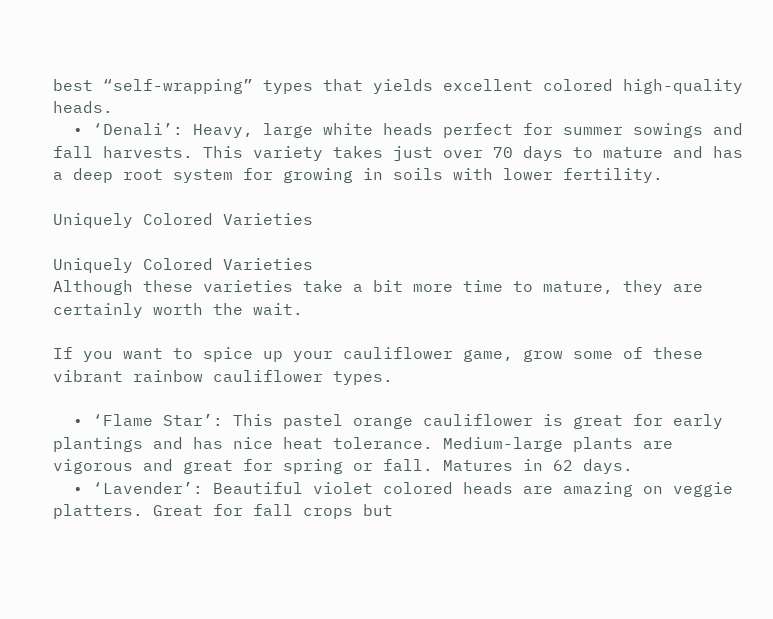best “self-wrapping” types that yields excellent colored high-quality heads.
  • ‘Denali’: Heavy, large white heads perfect for summer sowings and fall harvests. This variety takes just over 70 days to mature and has a deep root system for growing in soils with lower fertility.

Uniquely Colored Varieties

Uniquely Colored Varieties
Although these varieties take a bit more time to mature, they are certainly worth the wait.

If you want to spice up your cauliflower game, grow some of these vibrant rainbow cauliflower types.

  • ‘Flame Star’: This pastel orange cauliflower is great for early plantings and has nice heat tolerance. Medium-large plants are vigorous and great for spring or fall. Matures in 62 days.
  • ‘Lavender’: Beautiful violet colored heads are amazing on veggie platters. Great for fall crops but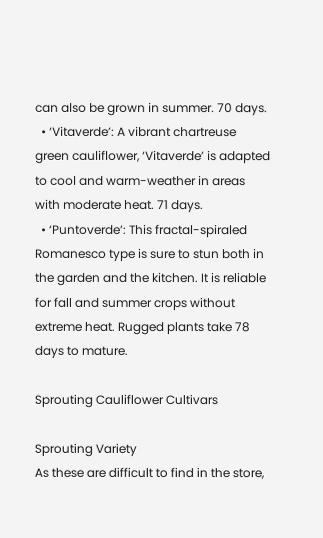can also be grown in summer. 70 days.
  • ‘Vitaverde’: A vibrant chartreuse green cauliflower, ‘Vitaverde’ is adapted to cool and warm-weather in areas with moderate heat. 71 days.
  • ‘Puntoverde’: This fractal-spiraled Romanesco type is sure to stun both in the garden and the kitchen. It is reliable for fall and summer crops without extreme heat. Rugged plants take 78 days to mature.

Sprouting Cauliflower Cultivars

Sprouting Variety
As these are difficult to find in the store,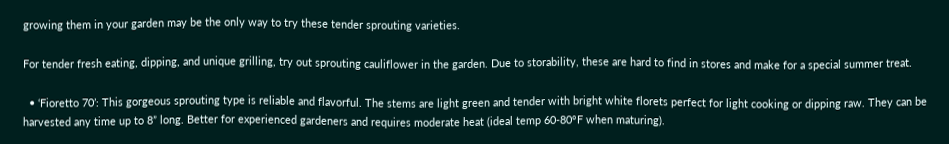growing them in your garden may be the only way to try these tender sprouting varieties.

For tender fresh eating, dipping, and unique grilling, try out sprouting cauliflower in the garden. Due to storability, these are hard to find in stores and make for a special summer treat.

  • ‘Fioretto 70’: This gorgeous sprouting type is reliable and flavorful. The stems are light green and tender with bright white florets perfect for light cooking or dipping raw. They can be harvested any time up to 8” long. Better for experienced gardeners and requires moderate heat (ideal temp 60-80°F when maturing).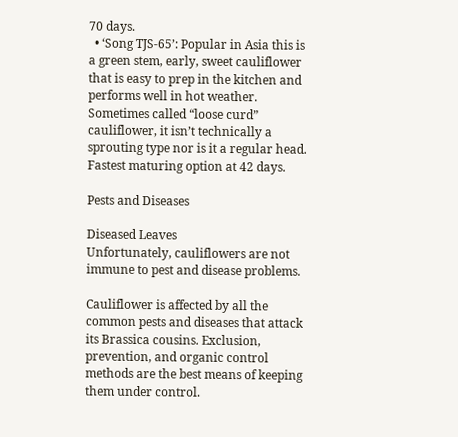70 days.
  • ‘Song TJS-65’: Popular in Asia this is a green stem, early, sweet cauliflower that is easy to prep in the kitchen and performs well in hot weather. Sometimes called “loose curd” cauliflower, it isn’t technically a sprouting type nor is it a regular head. Fastest maturing option at 42 days.

Pests and Diseases

Diseased Leaves
Unfortunately, cauliflowers are not immune to pest and disease problems.

Cauliflower is affected by all the common pests and diseases that attack its Brassica cousins. Exclusion, prevention, and organic control methods are the best means of keeping them under control.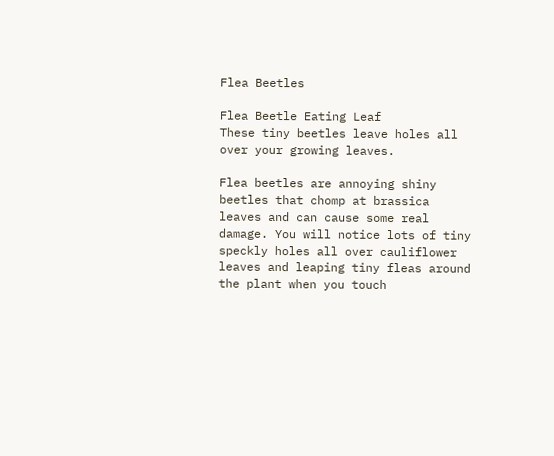Flea Beetles

Flea Beetle Eating Leaf
These tiny beetles leave holes all over your growing leaves.

Flea beetles are annoying shiny beetles that chomp at brassica leaves and can cause some real damage. You will notice lots of tiny speckly holes all over cauliflower leaves and leaping tiny fleas around the plant when you touch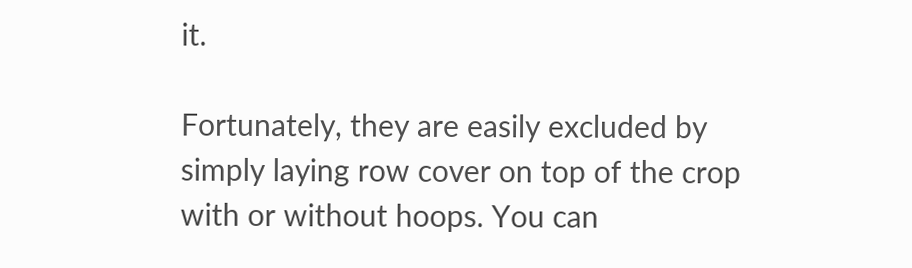it.

Fortunately, they are easily excluded by simply laying row cover on top of the crop with or without hoops. You can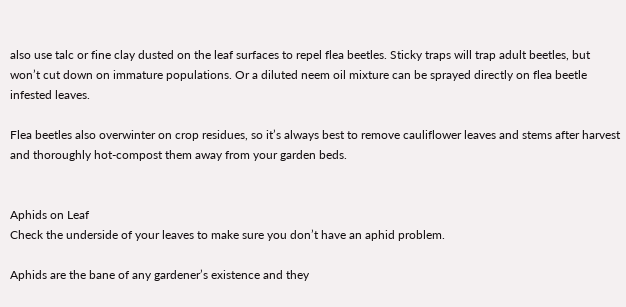also use talc or fine clay dusted on the leaf surfaces to repel flea beetles. Sticky traps will trap adult beetles, but won’t cut down on immature populations. Or a diluted neem oil mixture can be sprayed directly on flea beetle infested leaves.

Flea beetles also overwinter on crop residues, so it’s always best to remove cauliflower leaves and stems after harvest and thoroughly hot-compost them away from your garden beds.


Aphids on Leaf
Check the underside of your leaves to make sure you don’t have an aphid problem.

Aphids are the bane of any gardener’s existence and they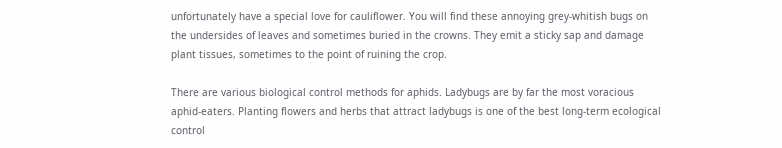unfortunately have a special love for cauliflower. You will find these annoying grey-whitish bugs on the undersides of leaves and sometimes buried in the crowns. They emit a sticky sap and damage plant tissues, sometimes to the point of ruining the crop.

There are various biological control methods for aphids. Ladybugs are by far the most voracious aphid-eaters. Planting flowers and herbs that attract ladybugs is one of the best long-term ecological control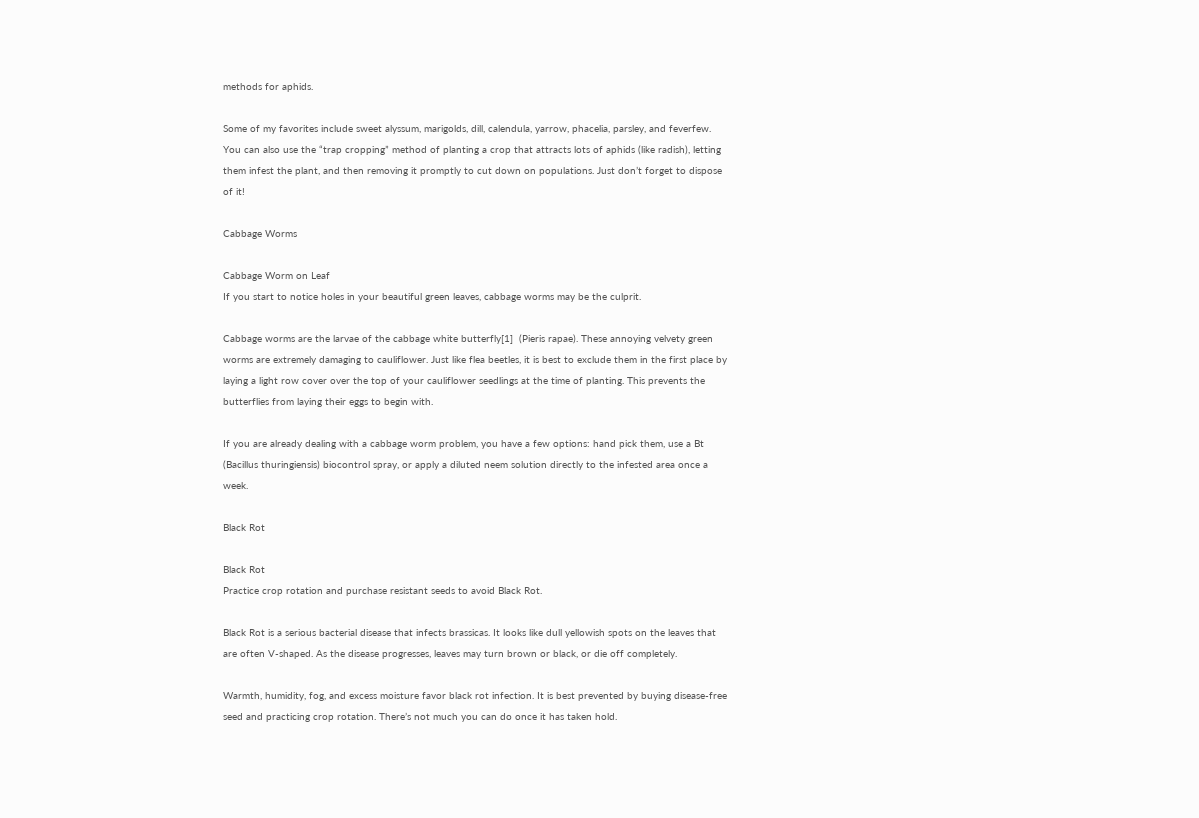methods for aphids.

Some of my favorites include sweet alyssum, marigolds, dill, calendula, yarrow, phacelia, parsley, and feverfew. You can also use the “trap cropping” method of planting a crop that attracts lots of aphids (like radish), letting them infest the plant, and then removing it promptly to cut down on populations. Just don’t forget to dispose of it!

Cabbage Worms

Cabbage Worm on Leaf
If you start to notice holes in your beautiful green leaves, cabbage worms may be the culprit.

Cabbage worms are the larvae of the cabbage white butterfly[1]  (Pieris rapae). These annoying velvety green worms are extremely damaging to cauliflower. Just like flea beetles, it is best to exclude them in the first place by laying a light row cover over the top of your cauliflower seedlings at the time of planting. This prevents the butterflies from laying their eggs to begin with.

If you are already dealing with a cabbage worm problem, you have a few options: hand pick them, use a Bt (Bacillus thuringiensis) biocontrol spray, or apply a diluted neem solution directly to the infested area once a week.

Black Rot

Black Rot
Practice crop rotation and purchase resistant seeds to avoid Black Rot.

Black Rot is a serious bacterial disease that infects brassicas. It looks like dull yellowish spots on the leaves that are often V-shaped. As the disease progresses, leaves may turn brown or black, or die off completely.

Warmth, humidity, fog, and excess moisture favor black rot infection. It is best prevented by buying disease-free seed and practicing crop rotation. There’s not much you can do once it has taken hold.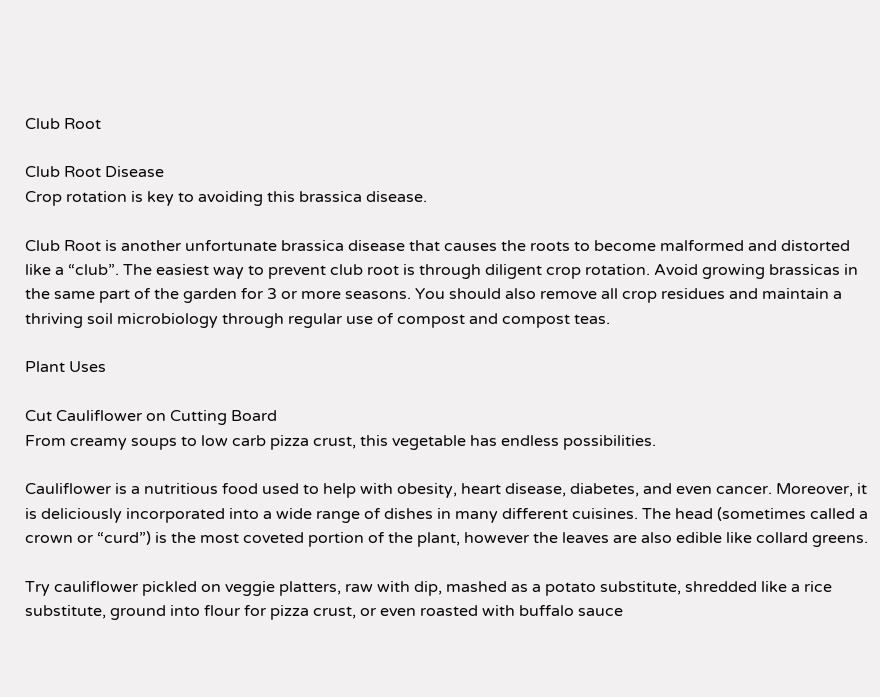Club Root

Club Root Disease
Crop rotation is key to avoiding this brassica disease.

Club Root is another unfortunate brassica disease that causes the roots to become malformed and distorted like a “club”. The easiest way to prevent club root is through diligent crop rotation. Avoid growing brassicas in the same part of the garden for 3 or more seasons. You should also remove all crop residues and maintain a thriving soil microbiology through regular use of compost and compost teas.

Plant Uses

Cut Cauliflower on Cutting Board
From creamy soups to low carb pizza crust, this vegetable has endless possibilities.

Cauliflower is a nutritious food used to help with obesity, heart disease, diabetes, and even cancer. Moreover, it is deliciously incorporated into a wide range of dishes in many different cuisines. The head (sometimes called a crown or “curd”) is the most coveted portion of the plant, however the leaves are also edible like collard greens.

Try cauliflower pickled on veggie platters, raw with dip, mashed as a potato substitute, shredded like a rice substitute, ground into flour for pizza crust, or even roasted with buffalo sauce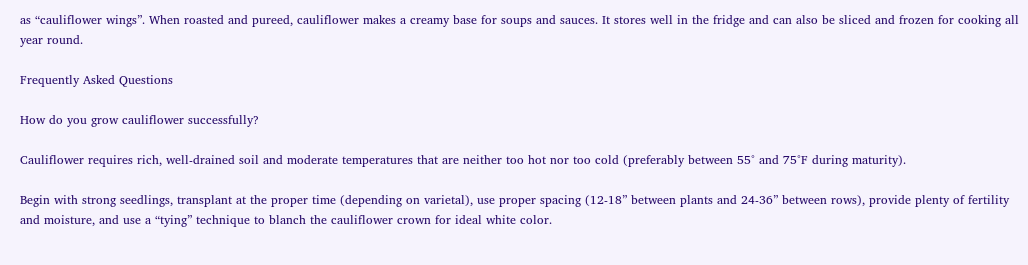as “cauliflower wings”. When roasted and pureed, cauliflower makes a creamy base for soups and sauces. It stores well in the fridge and can also be sliced and frozen for cooking all year round.

Frequently Asked Questions

How do you grow cauliflower successfully?

Cauliflower requires rich, well-drained soil and moderate temperatures that are neither too hot nor too cold (preferably between 55° and 75°F during maturity).

Begin with strong seedlings, transplant at the proper time (depending on varietal), use proper spacing (12-18” between plants and 24-36” between rows), provide plenty of fertility and moisture, and use a “tying” technique to blanch the cauliflower crown for ideal white color.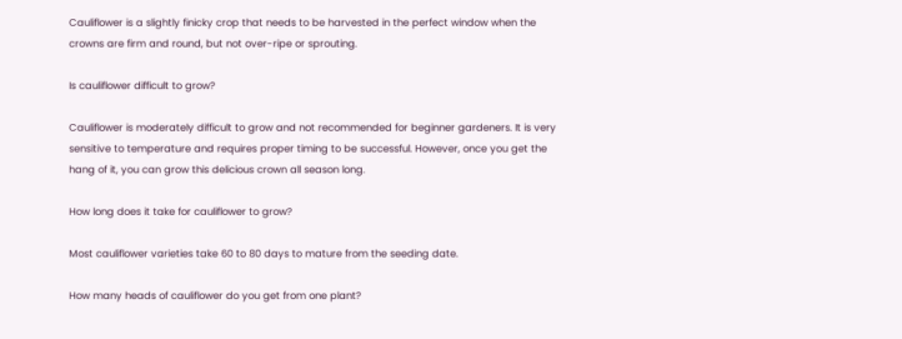Cauliflower is a slightly finicky crop that needs to be harvested in the perfect window when the crowns are firm and round, but not over-ripe or sprouting.

Is cauliflower difficult to grow?

Cauliflower is moderately difficult to grow and not recommended for beginner gardeners. It is very sensitive to temperature and requires proper timing to be successful. However, once you get the hang of it, you can grow this delicious crown all season long.

How long does it take for cauliflower to grow?

Most cauliflower varieties take 60 to 80 days to mature from the seeding date.

How many heads of cauliflower do you get from one plant?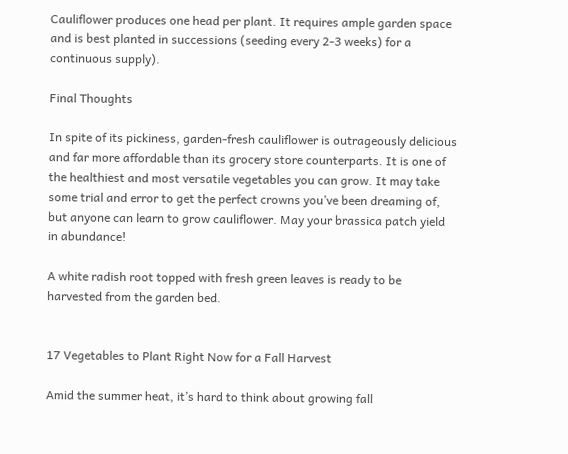Cauliflower produces one head per plant. It requires ample garden space and is best planted in successions (seeding every 2-3 weeks) for a continuous supply).

Final Thoughts

In spite of its pickiness, garden-fresh cauliflower is outrageously delicious and far more affordable than its grocery store counterparts. It is one of the healthiest and most versatile vegetables you can grow. It may take some trial and error to get the perfect crowns you’ve been dreaming of, but anyone can learn to grow cauliflower. May your brassica patch yield in abundance!

A white radish root topped with fresh green leaves is ready to be harvested from the garden bed.


17 Vegetables to Plant Right Now for a Fall Harvest

Amid the summer heat, it’s hard to think about growing fall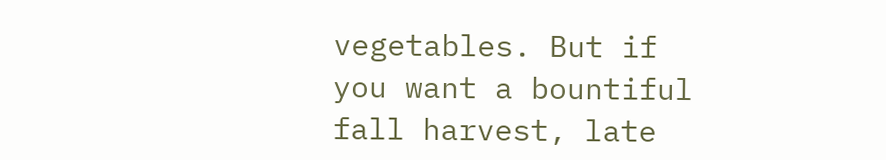vegetables. But if you want a bountiful fall harvest, late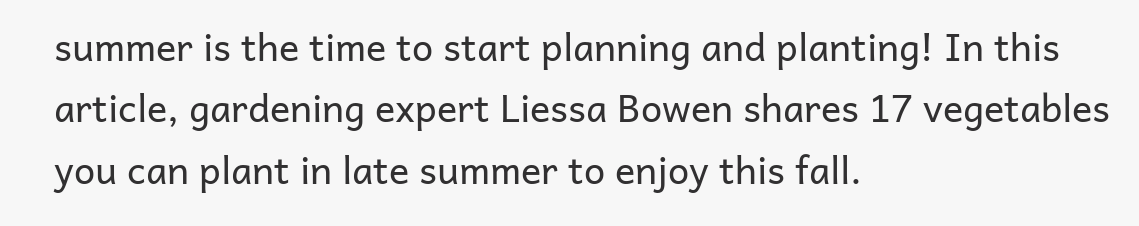summer is the time to start planning and planting! In this article, gardening expert Liessa Bowen shares 17 vegetables you can plant in late summer to enjoy this fall.